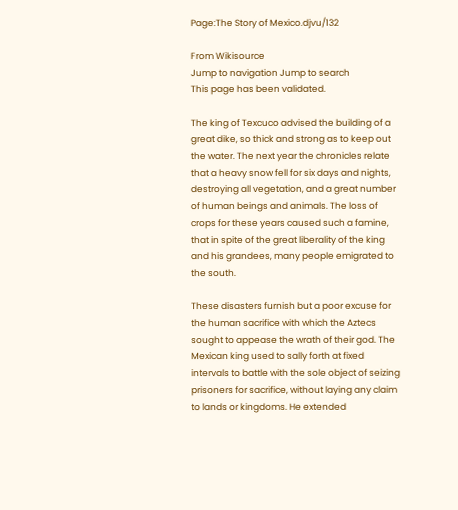Page:The Story of Mexico.djvu/132

From Wikisource
Jump to navigation Jump to search
This page has been validated.

The king of Texcuco advised the building of a great dike, so thick and strong as to keep out the water. The next year the chronicles relate that a heavy snow fell for six days and nights, destroying all vegetation, and a great number of human beings and animals. The loss of crops for these years caused such a famine, that in spite of the great liberality of the king and his grandees, many people emigrated to the south.

These disasters furnish but a poor excuse for the human sacrifice with which the Aztecs sought to appease the wrath of their god. The Mexican king used to sally forth at fixed intervals to battle with the sole object of seizing prisoners for sacrifice, without laying any claim to lands or kingdoms. He extended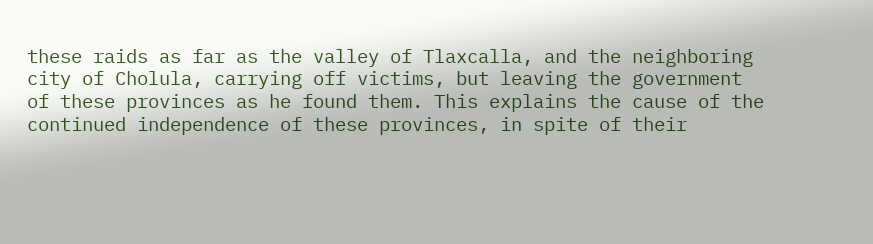these raids as far as the valley of Tlaxcalla, and the neighboring city of Cholula, carrying off victims, but leaving the government of these provinces as he found them. This explains the cause of the continued independence of these provinces, in spite of their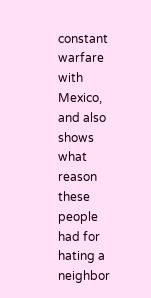constant warfare with Mexico, and also shows what reason these people had for hating a neighbor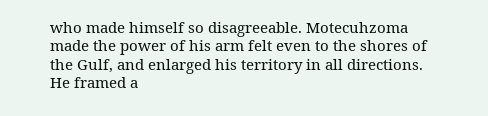who made himself so disagreeable. Motecuhzoma made the power of his arm felt even to the shores of the Gulf, and enlarged his territory in all directions. He framed a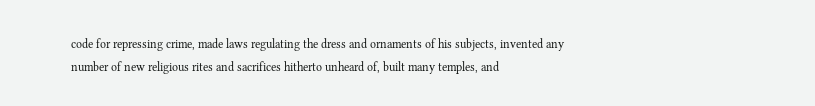code for repressing crime, made laws regulating the dress and ornaments of his subjects, invented any number of new religious rites and sacrifices hitherto unheard of, built many temples, and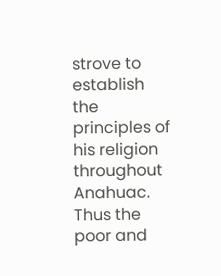strove to establish the principles of his religion throughout Anahuac. Thus the poor and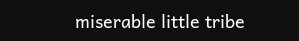miserable little tribe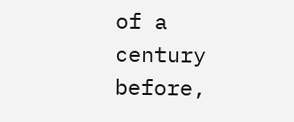of a century before,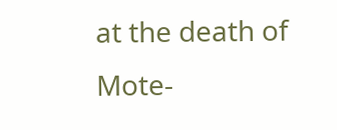at the death of Mote-